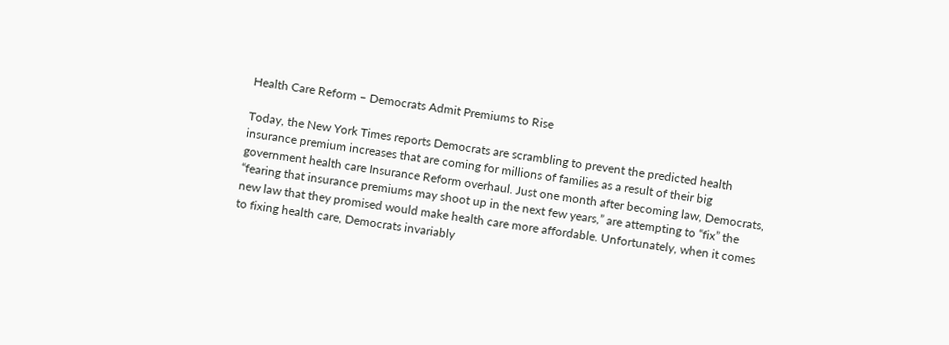Health Care Reform – Democrats Admit Premiums to Rise

Today, the New York Times reports Democrats are scrambling to prevent the predicted health insurance premium increases that are coming for millions of families as a result of their big government health care Insurance Reform overhaul. Just one month after becoming law, Democrats, “fearing that insurance premiums may shoot up in the next few years,” are attempting to “fix” the new law that they promised would make health care more affordable. Unfortunately, when it comes to fixing health care, Democrats invariably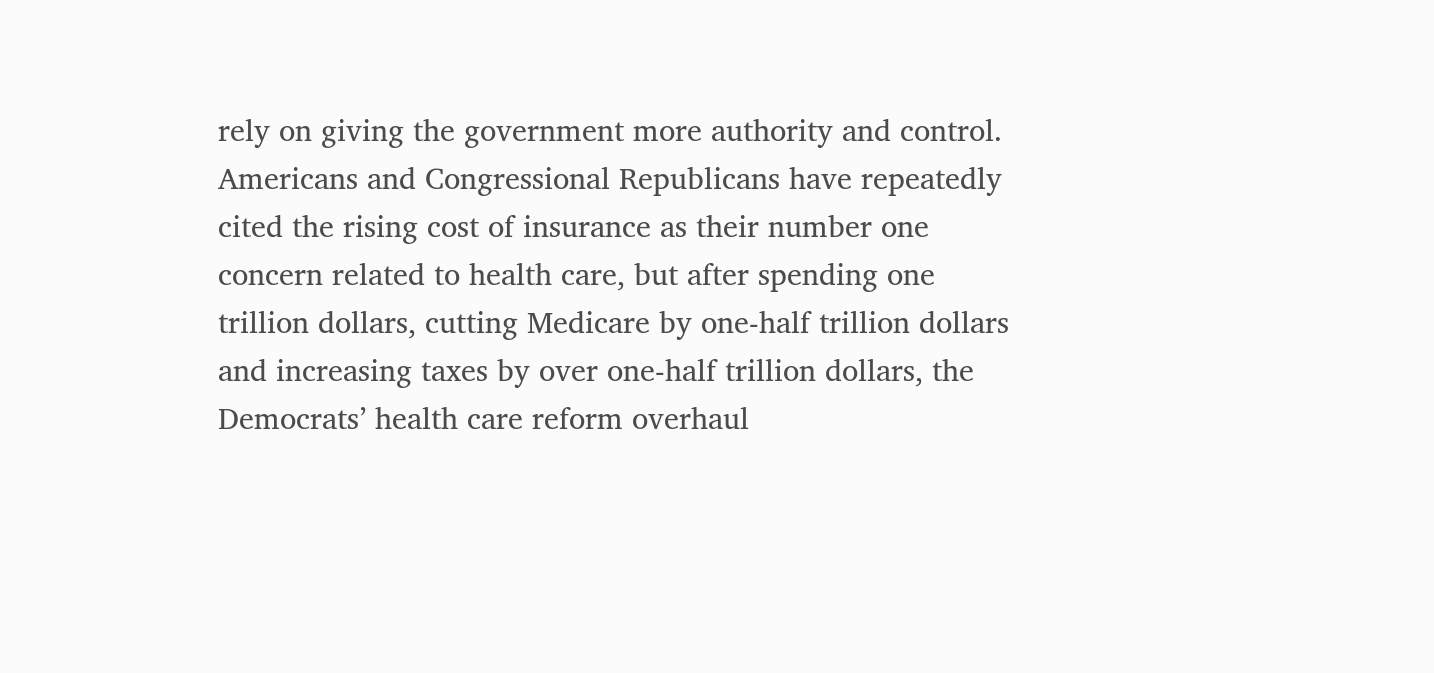rely on giving the government more authority and control.
Americans and Congressional Republicans have repeatedly cited the rising cost of insurance as their number one concern related to health care, but after spending one trillion dollars, cutting Medicare by one-half trillion dollars and increasing taxes by over one-half trillion dollars, the Democrats’ health care reform overhaul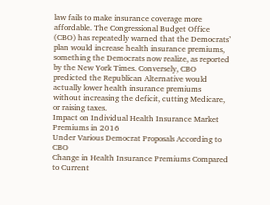law fails to make insurance coverage more affordable. The Congressional Budget Office (CBO) has repeatedly warned that the Democrats’ plan would increase health insurance premiums, something the Democrats now realize, as reported by the New York Times. Conversely, CBO predicted the Republican Alternative would actually lower health insurance premiums without increasing the deficit, cutting Medicare, or raising taxes.
Impact on Individual Health Insurance Market Premiums in 2016
Under Various Democrat Proposals According to CBO
Change in Health Insurance Premiums Compared to Current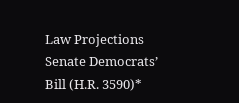Law Projections
Senate Democrats’ Bill (H.R. 3590)*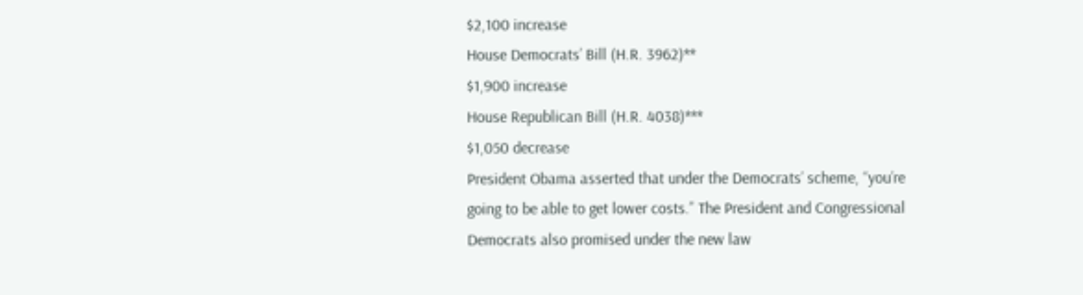$2,100 increase
House Democrats’ Bill (H.R. 3962)**
$1,900 increase
House Republican Bill (H.R. 4038)***
$1,050 decrease
President Obama asserted that under the Democrats’ scheme, “you’re going to be able to get lower costs.” The President and Congressional Democrats also promised under the new law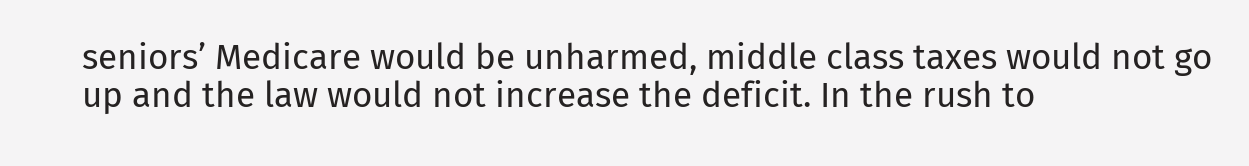seniors’ Medicare would be unharmed, middle class taxes would not go up and the law would not increase the deficit. In the rush to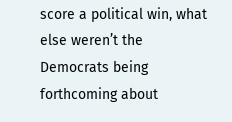score a political win, what else weren’t the Democrats being forthcoming about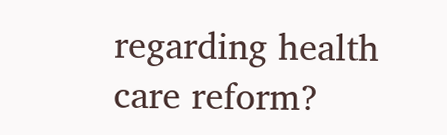regarding health care reform?